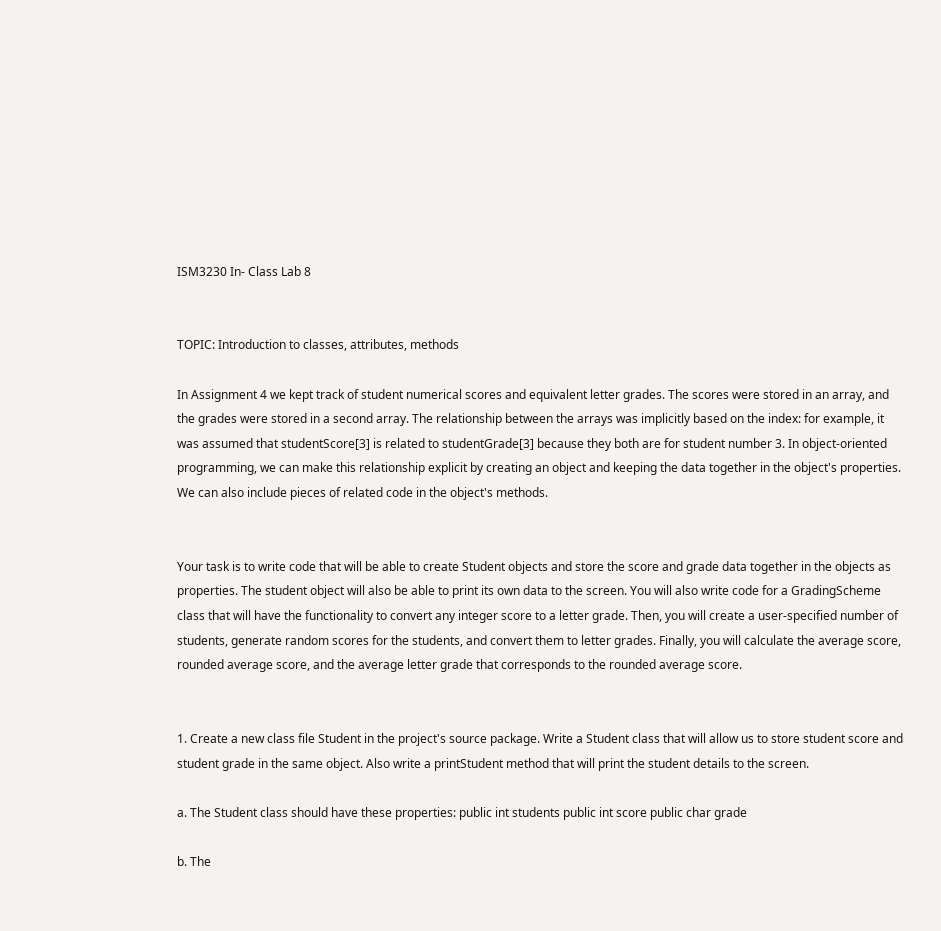ISM3230 In- Class Lab 8


TOPIC: Introduction to classes, attributes, methods

In Assignment 4 we kept track of student numerical scores and equivalent letter grades. The scores were stored in an array, and the grades were stored in a second array. The relationship between the arrays was implicitly based on the index: for example, it was assumed that studentScore[3] is related to studentGrade[3] because they both are for student number 3. In object-oriented programming, we can make this relationship explicit by creating an object and keeping the data together in the object's properties. We can also include pieces of related code in the object's methods.


Your task is to write code that will be able to create Student objects and store the score and grade data together in the objects as properties. The student object will also be able to print its own data to the screen. You will also write code for a GradingScheme class that will have the functionality to convert any integer score to a letter grade. Then, you will create a user-specified number of students, generate random scores for the students, and convert them to letter grades. Finally, you will calculate the average score, rounded average score, and the average letter grade that corresponds to the rounded average score.


1. Create a new class file Student in the project's source package. Write a Student class that will allow us to store student score and student grade in the same object. Also write a printStudent method that will print the student details to the screen.

a. The Student class should have these properties: public int students public int score public char grade

b. The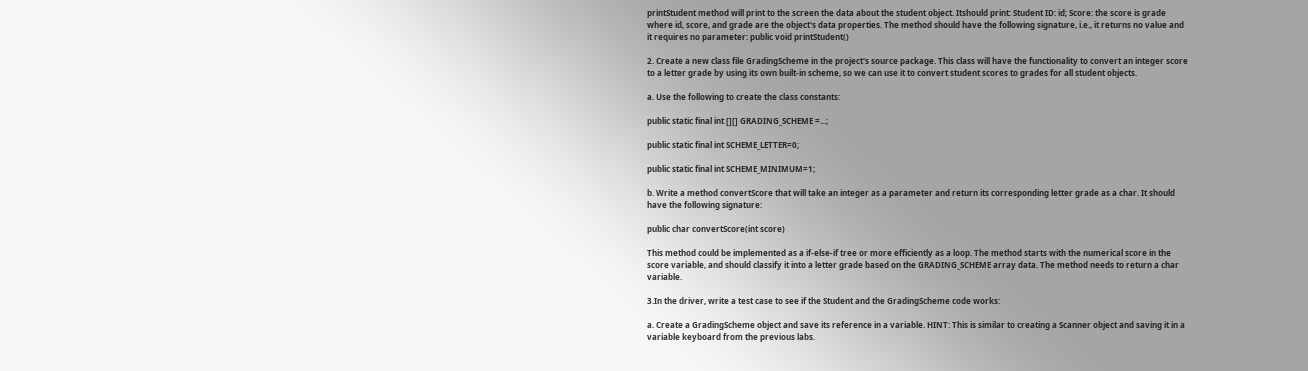printStudent method will print to the screen the data about the student object. Itshould print: Student ID: id; Score: the score is grade where id, score, and grade are the object's data properties. The method should have the following signature, i.e., it returns no value and it requires no parameter: public void printStudent()

2. Create a new class file GradingScheme in the project's source package. This class will have the functionality to convert an integer score to a letter grade by using its own built-in scheme, so we can use it to convert student scores to grades for all student objects.

a. Use the following to create the class constants:

public static final int [][] GRADING_SCHEME =...;

public static final int SCHEME_LETTER=0;

public static final int SCHEME_MINIMUM=1;

b. Write a method convertScore that will take an integer as a parameter and return its corresponding letter grade as a char. It should have the following signature:

public char convertScore(int score)

This method could be implemented as a if-else-if tree or more efficiently as a loop. The method starts with the numerical score in the score variable, and should classify it into a letter grade based on the GRADING_SCHEME array data. The method needs to return a char variable.

3.In the driver, write a test case to see if the Student and the GradingScheme code works:

a. Create a GradingScheme object and save its reference in a variable. HINT: This is similar to creating a Scanner object and saving it in a variable keyboard from the previous labs.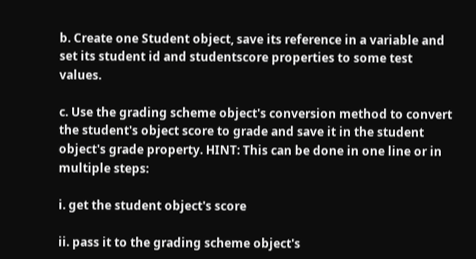b. Create one Student object, save its reference in a variable and set its student id and studentscore properties to some test values.

c. Use the grading scheme object's conversion method to convert the student's object score to grade and save it in the student object's grade property. HINT: This can be done in one line or in multiple steps:

i. get the student object's score

ii. pass it to the grading scheme object's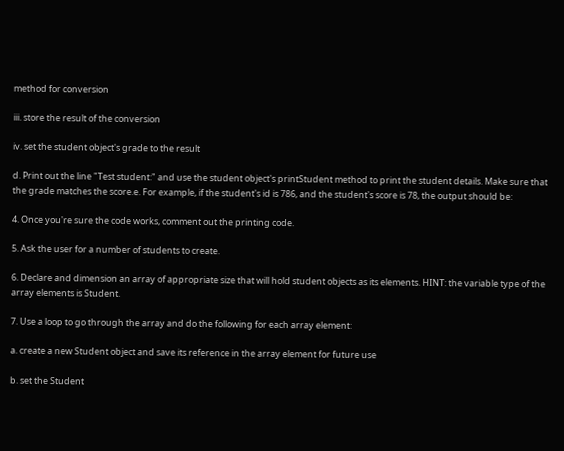method for conversion

iii. store the result of the conversion

iv. set the student object's grade to the result

d. Print out the line "Test student:" and use the student object's printStudent method to print the student details. Make sure that the grade matches the score.e. For example, if the student's id is 786, and the student's score is 78, the output should be:

4. Once you're sure the code works, comment out the printing code.

5. Ask the user for a number of students to create.

6. Declare and dimension an array of appropriate size that will hold student objects as its elements. HINT: the variable type of the array elements is Student.

7. Use a loop to go through the array and do the following for each array element:

a. create a new Student object and save its reference in the array element for future use

b. set the Student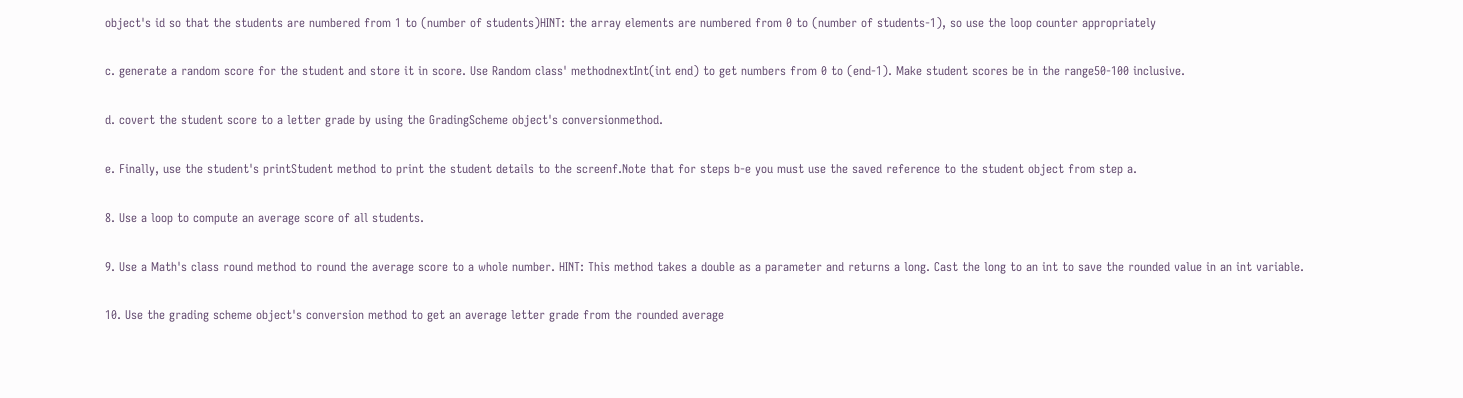object's id so that the students are numbered from 1 to (number of students)HINT: the array elements are numbered from 0 to (number of students-1), so use the loop counter appropriately

c. generate a random score for the student and store it in score. Use Random class' methodnextInt(int end) to get numbers from 0 to (end-1). Make student scores be in the range50-100 inclusive.

d. covert the student score to a letter grade by using the GradingScheme object's conversionmethod.

e. Finally, use the student's printStudent method to print the student details to the screenf.Note that for steps b-e you must use the saved reference to the student object from step a.

8. Use a loop to compute an average score of all students.

9. Use a Math's class round method to round the average score to a whole number. HINT: This method takes a double as a parameter and returns a long. Cast the long to an int to save the rounded value in an int variable.

10. Use the grading scheme object's conversion method to get an average letter grade from the rounded average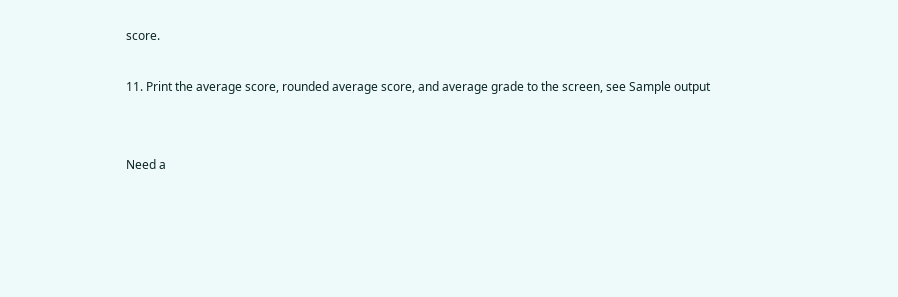score.

11. Print the average score, rounded average score, and average grade to the screen, see Sample output


Need a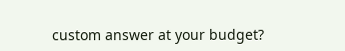custom answer at your budget?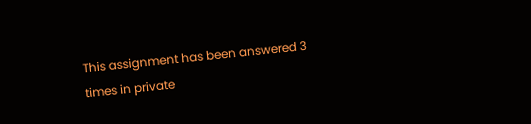This assignment has been answered 3 times in private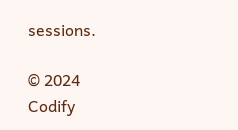sessions.

© 2024 Codify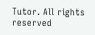Tutor. All rights reserved